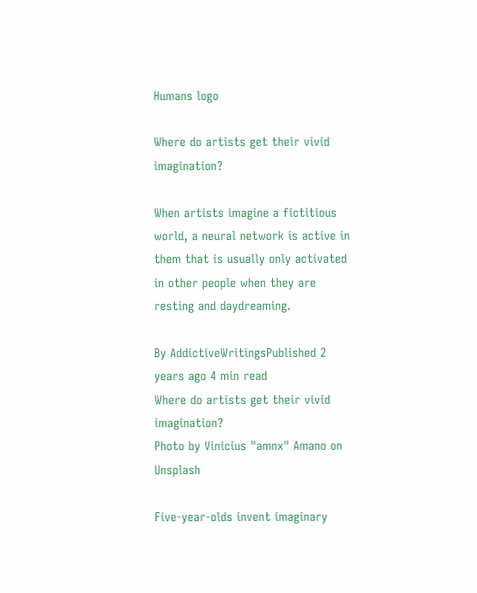Humans logo

Where do artists get their vivid imagination?

When artists imagine a fictitious world, a neural network is active in them that is usually only activated in other people when they are resting and daydreaming.

By AddictiveWritingsPublished 2 years ago 4 min read
Where do artists get their vivid imagination?
Photo by Vinicius "amnx" Amano on Unsplash

Five-year-olds invent imaginary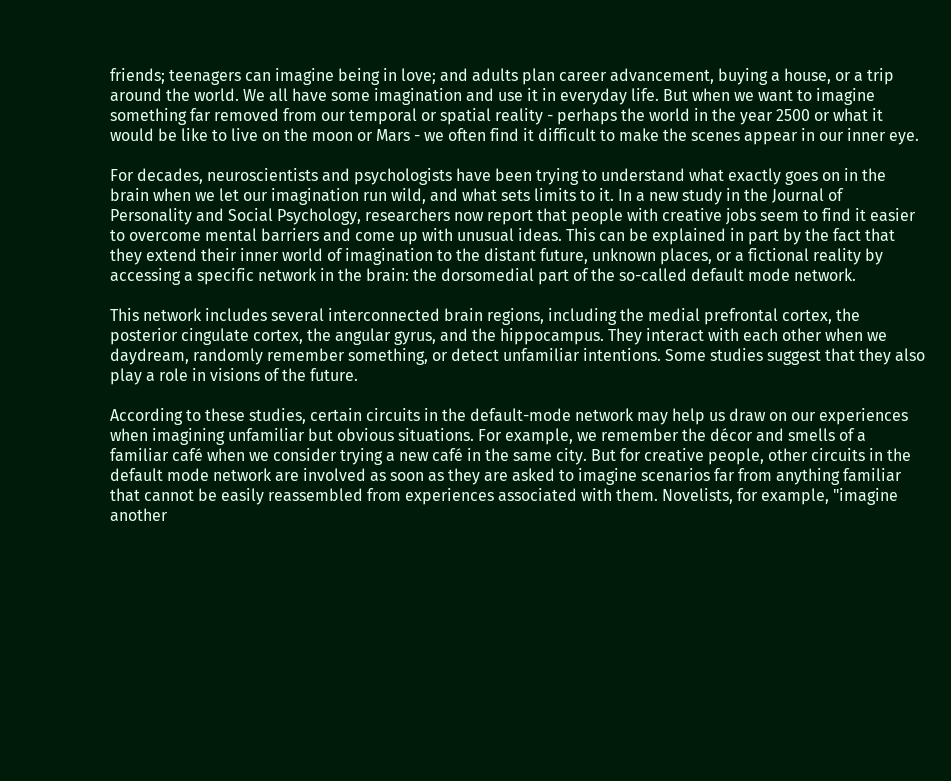friends; teenagers can imagine being in love; and adults plan career advancement, buying a house, or a trip around the world. We all have some imagination and use it in everyday life. But when we want to imagine something far removed from our temporal or spatial reality - perhaps the world in the year 2500 or what it would be like to live on the moon or Mars - we often find it difficult to make the scenes appear in our inner eye.

For decades, neuroscientists and psychologists have been trying to understand what exactly goes on in the brain when we let our imagination run wild, and what sets limits to it. In a new study in the Journal of Personality and Social Psychology, researchers now report that people with creative jobs seem to find it easier to overcome mental barriers and come up with unusual ideas. This can be explained in part by the fact that they extend their inner world of imagination to the distant future, unknown places, or a fictional reality by accessing a specific network in the brain: the dorsomedial part of the so-called default mode network.

This network includes several interconnected brain regions, including the medial prefrontal cortex, the posterior cingulate cortex, the angular gyrus, and the hippocampus. They interact with each other when we daydream, randomly remember something, or detect unfamiliar intentions. Some studies suggest that they also play a role in visions of the future.

According to these studies, certain circuits in the default-mode network may help us draw on our experiences when imagining unfamiliar but obvious situations. For example, we remember the décor and smells of a familiar café when we consider trying a new café in the same city. But for creative people, other circuits in the default mode network are involved as soon as they are asked to imagine scenarios far from anything familiar that cannot be easily reassembled from experiences associated with them. Novelists, for example, "imagine another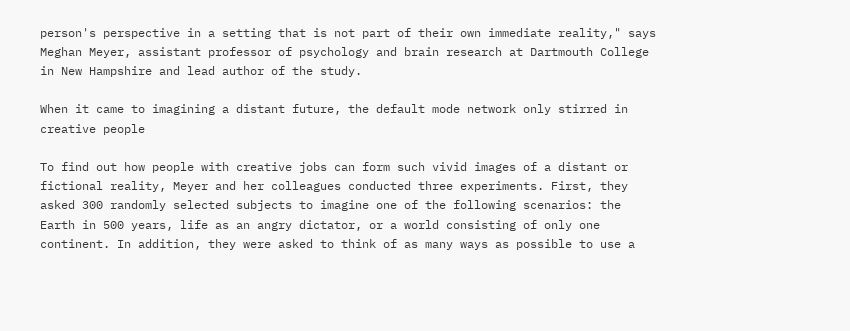person's perspective in a setting that is not part of their own immediate reality," says Meghan Meyer, assistant professor of psychology and brain research at Dartmouth College in New Hampshire and lead author of the study.

When it came to imagining a distant future, the default mode network only stirred in creative people

To find out how people with creative jobs can form such vivid images of a distant or fictional reality, Meyer and her colleagues conducted three experiments. First, they asked 300 randomly selected subjects to imagine one of the following scenarios: the Earth in 500 years, life as an angry dictator, or a world consisting of only one continent. In addition, they were asked to think of as many ways as possible to use a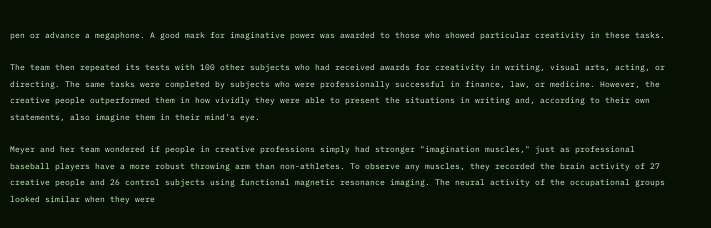pen or advance a megaphone. A good mark for imaginative power was awarded to those who showed particular creativity in these tasks.

The team then repeated its tests with 100 other subjects who had received awards for creativity in writing, visual arts, acting, or directing. The same tasks were completed by subjects who were professionally successful in finance, law, or medicine. However, the creative people outperformed them in how vividly they were able to present the situations in writing and, according to their own statements, also imagine them in their mind's eye.

Meyer and her team wondered if people in creative professions simply had stronger "imagination muscles," just as professional baseball players have a more robust throwing arm than non-athletes. To observe any muscles, they recorded the brain activity of 27 creative people and 26 control subjects using functional magnetic resonance imaging. The neural activity of the occupational groups looked similar when they were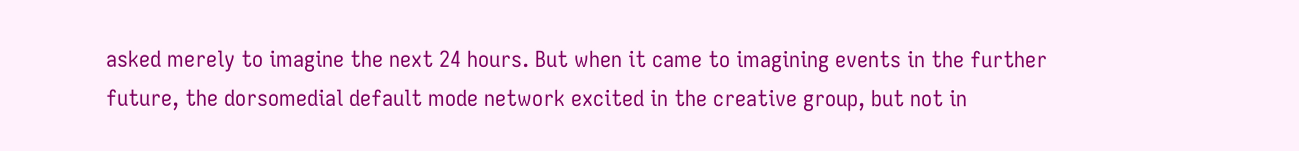asked merely to imagine the next 24 hours. But when it came to imagining events in the further future, the dorsomedial default mode network excited in the creative group, but not in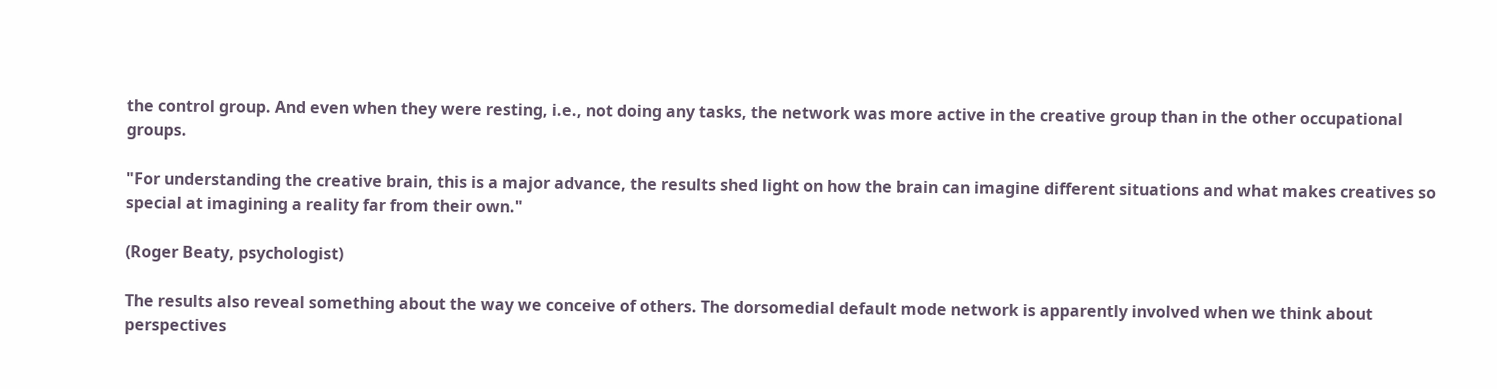the control group. And even when they were resting, i.e., not doing any tasks, the network was more active in the creative group than in the other occupational groups.

"For understanding the creative brain, this is a major advance, the results shed light on how the brain can imagine different situations and what makes creatives so special at imagining a reality far from their own."

(Roger Beaty, psychologist)

The results also reveal something about the way we conceive of others. The dorsomedial default mode network is apparently involved when we think about perspectives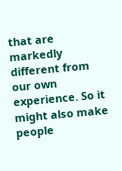that are markedly different from our own experience. So it might also make people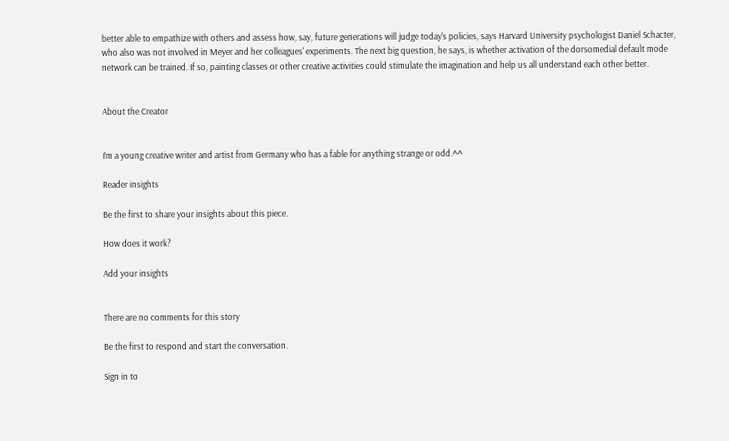better able to empathize with others and assess how, say, future generations will judge today's policies, says Harvard University psychologist Daniel Schacter, who also was not involved in Meyer and her colleagues' experiments. The next big question, he says, is whether activation of the dorsomedial default mode network can be trained. If so, painting classes or other creative activities could stimulate the imagination and help us all understand each other better.


About the Creator


I’m a young creative writer and artist from Germany who has a fable for anything strange or odd.^^

Reader insights

Be the first to share your insights about this piece.

How does it work?

Add your insights


There are no comments for this story

Be the first to respond and start the conversation.

Sign in to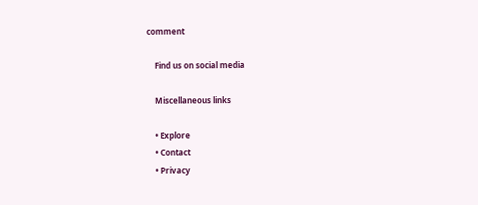comment

    Find us on social media

    Miscellaneous links

    • Explore
    • Contact
    • Privacy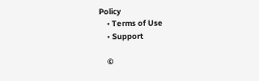Policy
    • Terms of Use
    • Support

    ©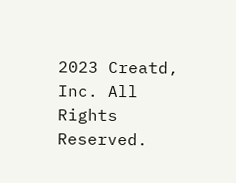2023 Creatd, Inc. All Rights Reserved.